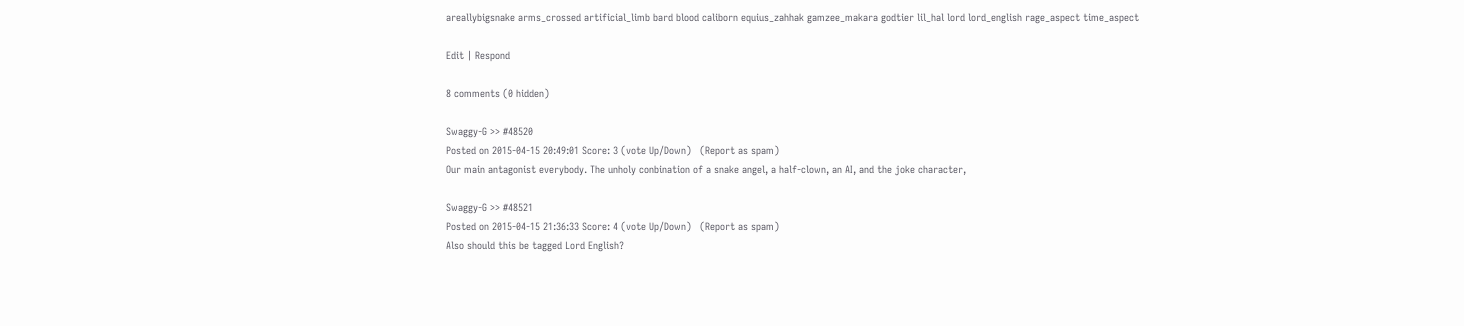areallybigsnake arms_crossed artificial_limb bard blood caliborn equius_zahhak gamzee_makara godtier lil_hal lord lord_english rage_aspect time_aspect

Edit | Respond

8 comments (0 hidden)

Swaggy-G >> #48520
Posted on 2015-04-15 20:49:01 Score: 3 (vote Up/Down)   (Report as spam)
Our main antagonist everybody. The unholy conbination of a snake angel, a half-clown, an AI, and the joke character,

Swaggy-G >> #48521
Posted on 2015-04-15 21:36:33 Score: 4 (vote Up/Down)   (Report as spam)
Also should this be tagged Lord English?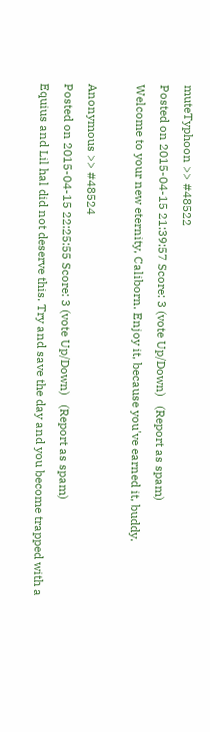muteTyphoon >> #48522
Posted on 2015-04-15 21:39:57 Score: 3 (vote Up/Down)   (Report as spam)
Welcome to your new eternity, Caliborn. Enjoy it, because you've earned it, buddy.

Anonymous >> #48524
Posted on 2015-04-15 22:25:55 Score: 3 (vote Up/Down)   (Report as spam)
Equius and Lil hal did not deserve this. Try and save the day and you become trapped with a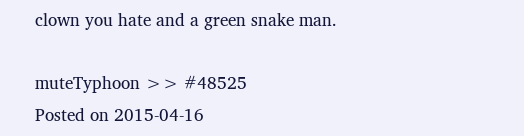clown you hate and a green snake man.

muteTyphoon >> #48525
Posted on 2015-04-16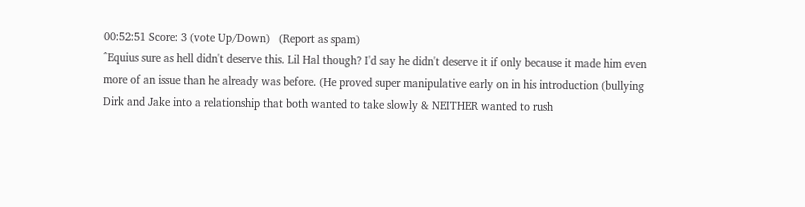00:52:51 Score: 3 (vote Up/Down)   (Report as spam)
^Equius sure as hell didn't deserve this. Lil Hal though? I'd say he didn't deserve it if only because it made him even more of an issue than he already was before. (He proved super manipulative early on in his introduction (bullying Dirk and Jake into a relationship that both wanted to take slowly & NEITHER wanted to rush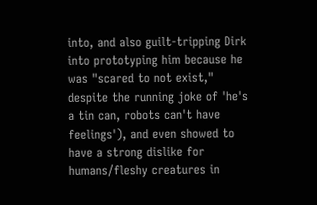into, and also guilt-tripping Dirk into prototyping him because he was "scared to not exist," despite the running joke of 'he's a tin can, robots can't have feelings'), and even showed to have a strong dislike for humans/fleshy creatures in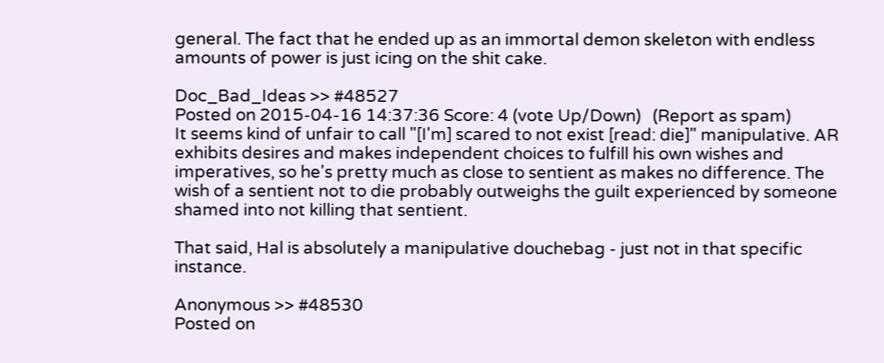general. The fact that he ended up as an immortal demon skeleton with endless amounts of power is just icing on the shit cake.

Doc_Bad_Ideas >> #48527
Posted on 2015-04-16 14:37:36 Score: 4 (vote Up/Down)   (Report as spam)
It seems kind of unfair to call "[I'm] scared to not exist [read: die]" manipulative. AR exhibits desires and makes independent choices to fulfill his own wishes and imperatives, so he's pretty much as close to sentient as makes no difference. The wish of a sentient not to die probably outweighs the guilt experienced by someone shamed into not killing that sentient.

That said, Hal is absolutely a manipulative douchebag - just not in that specific instance.

Anonymous >> #48530
Posted on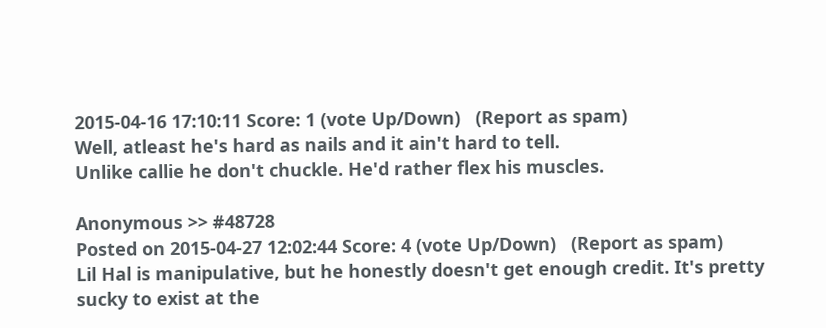2015-04-16 17:10:11 Score: 1 (vote Up/Down)   (Report as spam)
Well, atleast he's hard as nails and it ain't hard to tell.
Unlike callie he don't chuckle. He'd rather flex his muscles.

Anonymous >> #48728
Posted on 2015-04-27 12:02:44 Score: 4 (vote Up/Down)   (Report as spam)
Lil Hal is manipulative, but he honestly doesn't get enough credit. It's pretty sucky to exist at the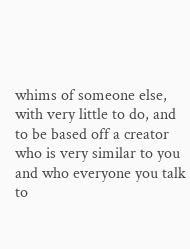whims of someone else, with very little to do, and to be based off a creator who is very similar to you and who everyone you talk to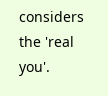considers the 'real you'.